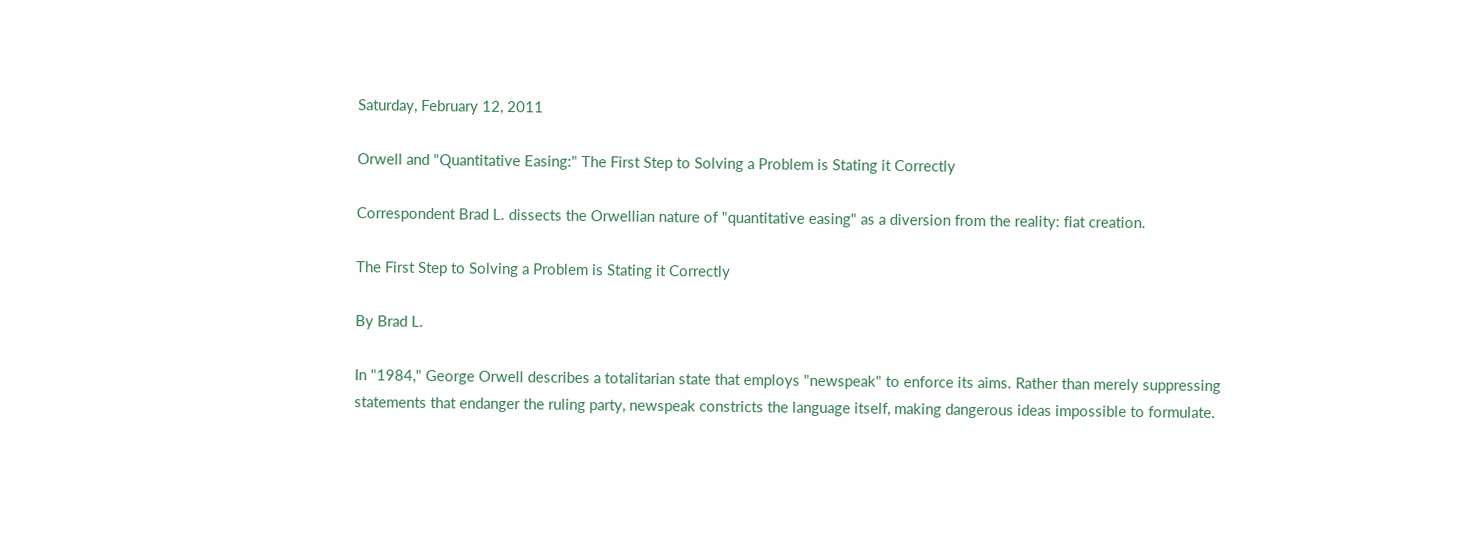Saturday, February 12, 2011

Orwell and "Quantitative Easing:" The First Step to Solving a Problem is Stating it Correctly

Correspondent Brad L. dissects the Orwellian nature of "quantitative easing" as a diversion from the reality: fiat creation.

The First Step to Solving a Problem is Stating it Correctly

By Brad L.

In "1984," George Orwell describes a totalitarian state that employs "newspeak" to enforce its aims. Rather than merely suppressing statements that endanger the ruling party, newspeak constricts the language itself, making dangerous ideas impossible to formulate.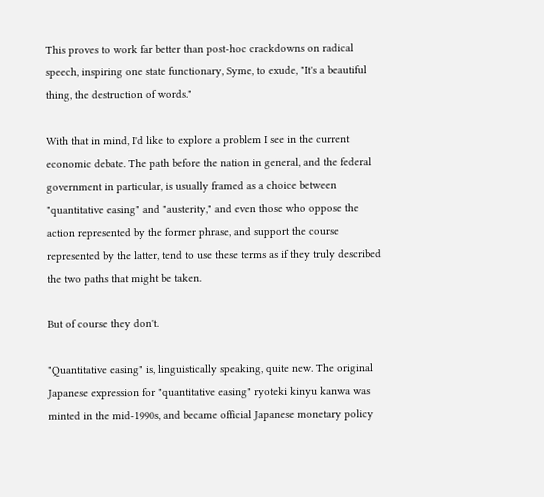This proves to work far better than post-hoc crackdowns on radical speech, inspiring one state functionary, Syme, to exude, "It's a beautiful thing, the destruction of words."

With that in mind, I'd like to explore a problem I see in the current economic debate. The path before the nation in general, and the federal government in particular, is usually framed as a choice between "quantitative easing" and "austerity," and even those who oppose the action represented by the former phrase, and support the course represented by the latter, tend to use these terms as if they truly described the two paths that might be taken.

But of course they don't.

"Quantitative easing" is, linguistically speaking, quite new. The original Japanese expression for "quantitative easing" ryoteki kinyu kanwa was minted in the mid-1990s, and became official Japanese monetary policy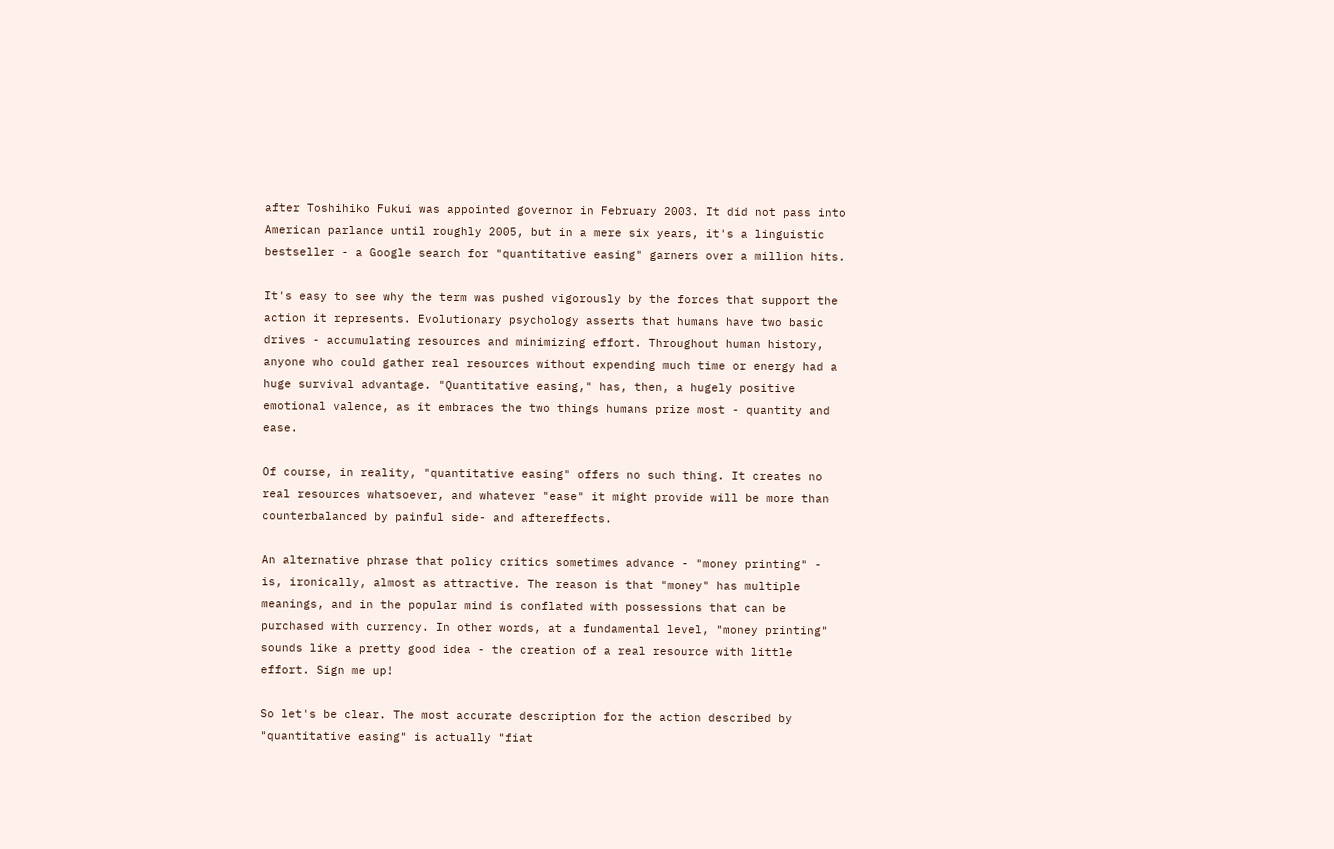after Toshihiko Fukui was appointed governor in February 2003. It did not pass into American parlance until roughly 2005, but in a mere six years, it's a linguistic bestseller - a Google search for "quantitative easing" garners over a million hits.

It's easy to see why the term was pushed vigorously by the forces that support the action it represents. Evolutionary psychology asserts that humans have two basic drives - accumulating resources and minimizing effort. Throughout human history, anyone who could gather real resources without expending much time or energy had a huge survival advantage. "Quantitative easing," has, then, a hugely positive emotional valence, as it embraces the two things humans prize most - quantity and ease.

Of course, in reality, "quantitative easing" offers no such thing. It creates no real resources whatsoever, and whatever "ease" it might provide will be more than counterbalanced by painful side- and aftereffects.

An alternative phrase that policy critics sometimes advance - "money printing" - is, ironically, almost as attractive. The reason is that "money" has multiple meanings, and in the popular mind is conflated with possessions that can be purchased with currency. In other words, at a fundamental level, "money printing" sounds like a pretty good idea - the creation of a real resource with little effort. Sign me up!

So let's be clear. The most accurate description for the action described by "quantitative easing" is actually "fiat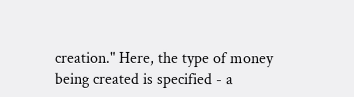creation." Here, the type of money being created is specified - a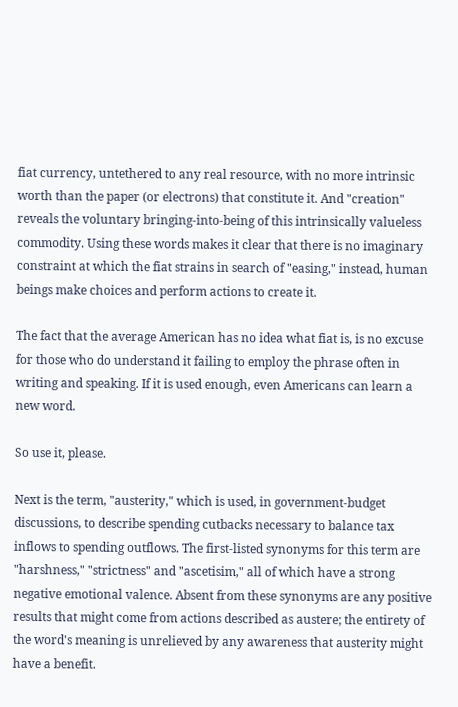fiat currency, untethered to any real resource, with no more intrinsic worth than the paper (or electrons) that constitute it. And "creation" reveals the voluntary bringing-into-being of this intrinsically valueless commodity. Using these words makes it clear that there is no imaginary constraint at which the fiat strains in search of "easing," instead, human beings make choices and perform actions to create it.

The fact that the average American has no idea what fiat is, is no excuse for those who do understand it failing to employ the phrase often in writing and speaking. If it is used enough, even Americans can learn a new word.

So use it, please.

Next is the term, "austerity," which is used, in government-budget discussions, to describe spending cutbacks necessary to balance tax inflows to spending outflows. The first-listed synonyms for this term are "harshness," "strictness" and "ascetisim," all of which have a strong negative emotional valence. Absent from these synonyms are any positive results that might come from actions described as austere; the entirety of the word's meaning is unrelieved by any awareness that austerity might have a benefit.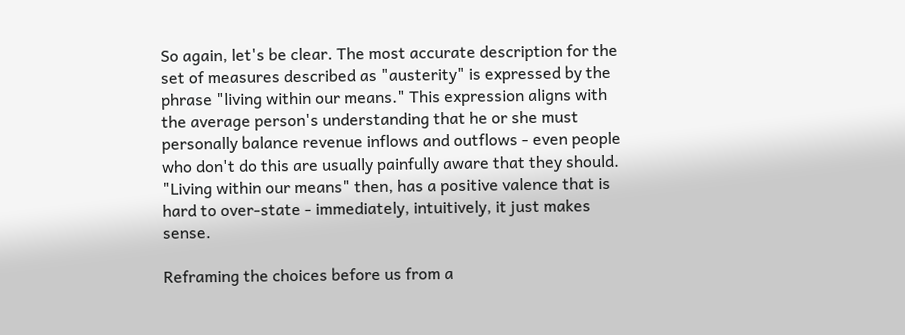So again, let's be clear. The most accurate description for the set of measures described as "austerity" is expressed by the phrase "living within our means." This expression aligns with the average person's understanding that he or she must personally balance revenue inflows and outflows - even people who don't do this are usually painfully aware that they should. "Living within our means" then, has a positive valence that is hard to over-state - immediately, intuitively, it just makes sense.

Reframing the choices before us from a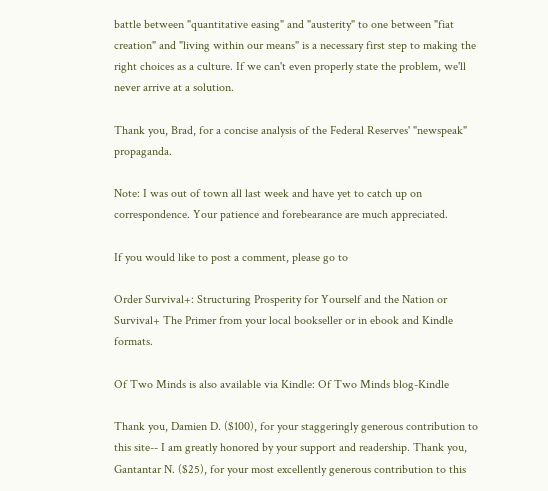battle between "quantitative easing" and "austerity" to one between "fiat creation" and "living within our means" is a necessary first step to making the right choices as a culture. If we can't even properly state the problem, we'll never arrive at a solution.

Thank you, Brad, for a concise analysis of the Federal Reserves' "newspeak" propaganda.

Note: I was out of town all last week and have yet to catch up on correspondence. Your patience and forebearance are much appreciated.

If you would like to post a comment, please go to

Order Survival+: Structuring Prosperity for Yourself and the Nation or Survival+ The Primer from your local bookseller or in ebook and Kindle formats.

Of Two Minds is also available via Kindle: Of Two Minds blog-Kindle

Thank you, Damien D. ($100), for your staggeringly generous contribution to this site-- I am greatly honored by your support and readership. Thank you, Gantantar N. ($25), for your most excellently generous contribution to this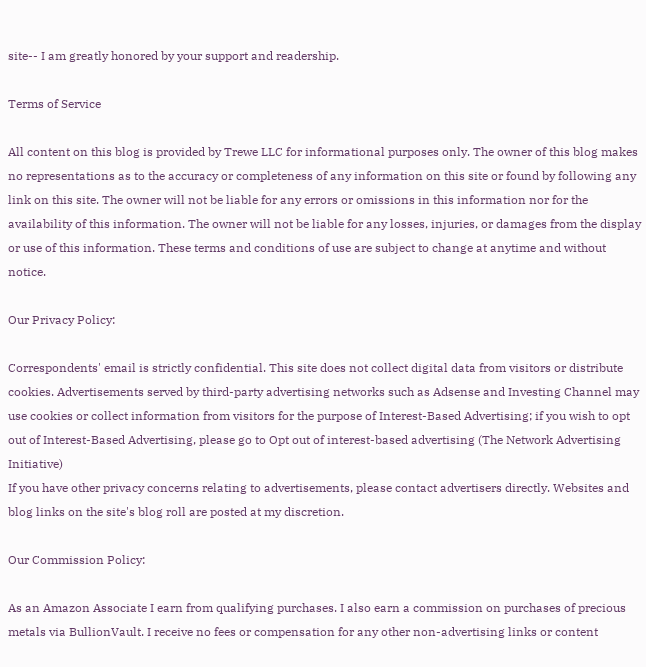site-- I am greatly honored by your support and readership.

Terms of Service

All content on this blog is provided by Trewe LLC for informational purposes only. The owner of this blog makes no representations as to the accuracy or completeness of any information on this site or found by following any link on this site. The owner will not be liable for any errors or omissions in this information nor for the availability of this information. The owner will not be liable for any losses, injuries, or damages from the display or use of this information. These terms and conditions of use are subject to change at anytime and without notice.

Our Privacy Policy:

Correspondents' email is strictly confidential. This site does not collect digital data from visitors or distribute cookies. Advertisements served by third-party advertising networks such as Adsense and Investing Channel may use cookies or collect information from visitors for the purpose of Interest-Based Advertising; if you wish to opt out of Interest-Based Advertising, please go to Opt out of interest-based advertising (The Network Advertising Initiative)
If you have other privacy concerns relating to advertisements, please contact advertisers directly. Websites and blog links on the site's blog roll are posted at my discretion.

Our Commission Policy:

As an Amazon Associate I earn from qualifying purchases. I also earn a commission on purchases of precious metals via BullionVault. I receive no fees or compensation for any other non-advertising links or content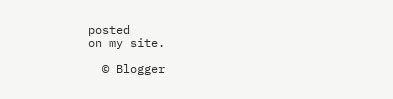posted
on my site.

  © Blogger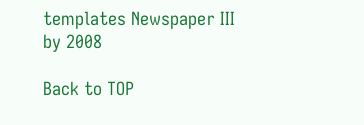templates Newspaper III by 2008

Back to TOP